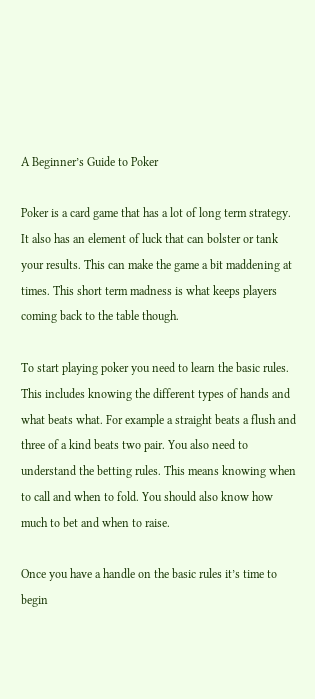A Beginner’s Guide to Poker

Poker is a card game that has a lot of long term strategy. It also has an element of luck that can bolster or tank your results. This can make the game a bit maddening at times. This short term madness is what keeps players coming back to the table though.

To start playing poker you need to learn the basic rules. This includes knowing the different types of hands and what beats what. For example a straight beats a flush and three of a kind beats two pair. You also need to understand the betting rules. This means knowing when to call and when to fold. You should also know how much to bet and when to raise.

Once you have a handle on the basic rules it’s time to begin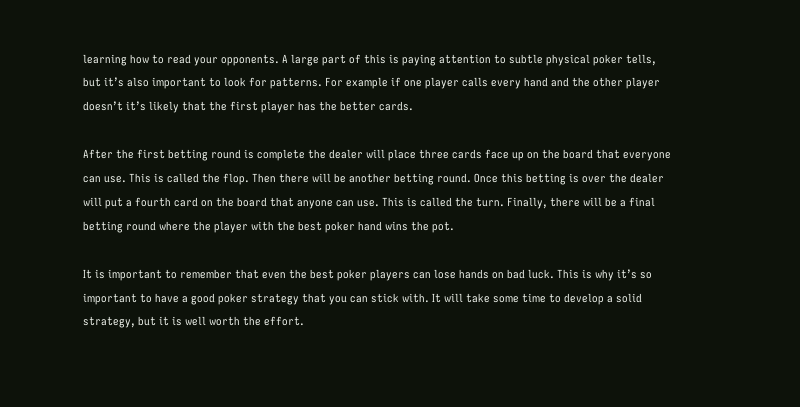learning how to read your opponents. A large part of this is paying attention to subtle physical poker tells, but it’s also important to look for patterns. For example if one player calls every hand and the other player doesn’t it’s likely that the first player has the better cards.

After the first betting round is complete the dealer will place three cards face up on the board that everyone can use. This is called the flop. Then there will be another betting round. Once this betting is over the dealer will put a fourth card on the board that anyone can use. This is called the turn. Finally, there will be a final betting round where the player with the best poker hand wins the pot.

It is important to remember that even the best poker players can lose hands on bad luck. This is why it’s so important to have a good poker strategy that you can stick with. It will take some time to develop a solid strategy, but it is well worth the effort.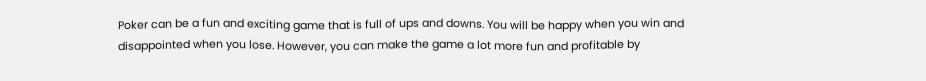Poker can be a fun and exciting game that is full of ups and downs. You will be happy when you win and disappointed when you lose. However, you can make the game a lot more fun and profitable by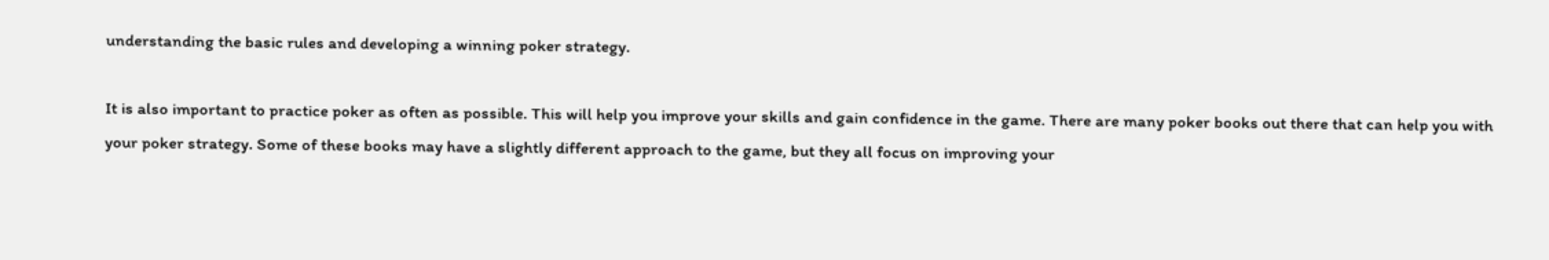understanding the basic rules and developing a winning poker strategy.

It is also important to practice poker as often as possible. This will help you improve your skills and gain confidence in the game. There are many poker books out there that can help you with your poker strategy. Some of these books may have a slightly different approach to the game, but they all focus on improving your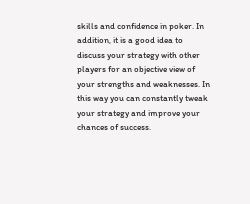skills and confidence in poker. In addition, it is a good idea to discuss your strategy with other players for an objective view of your strengths and weaknesses. In this way you can constantly tweak your strategy and improve your chances of success.